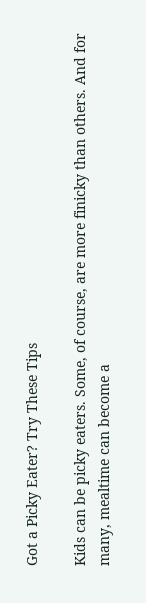Got a Picky Eater? Try These Tips

Kids can be picky eaters. Some, of course, are more finicky than others. And for many, mealtime can become a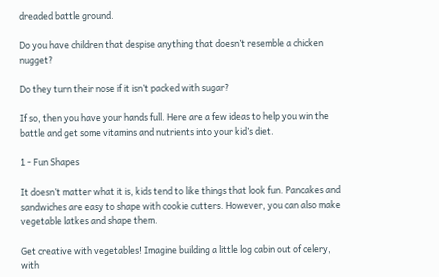dreaded battle ground.

Do you have children that despise anything that doesn’t resemble a chicken nugget?

Do they turn their nose if it isn’t packed with sugar?

If so, then you have your hands full. Here are a few ideas to help you win the battle and get some vitamins and nutrients into your kid’s diet.

1 - Fun Shapes

It doesn’t matter what it is, kids tend to like things that look fun. Pancakes and sandwiches are easy to shape with cookie cutters. However, you can also make vegetable latkes and shape them.

Get creative with vegetables! Imagine building a little log cabin out of celery, with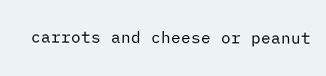carrots and cheese or peanut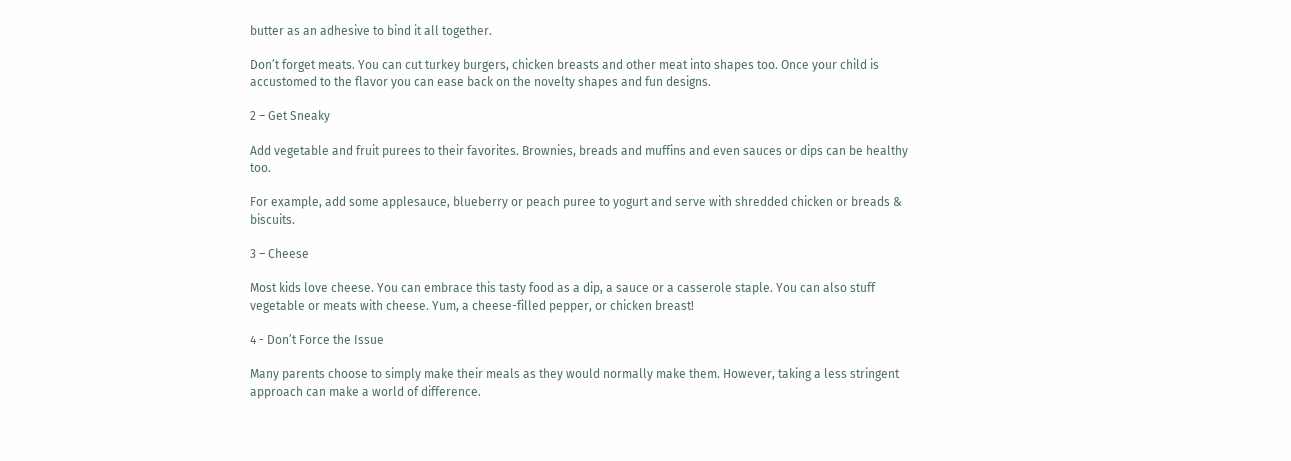butter as an adhesive to bind it all together.

Don’t forget meats. You can cut turkey burgers, chicken breasts and other meat into shapes too. Once your child is accustomed to the flavor you can ease back on the novelty shapes and fun designs.

2 – Get Sneaky

Add vegetable and fruit purees to their favorites. Brownies, breads and muffins and even sauces or dips can be healthy too.

For example, add some applesauce, blueberry or peach puree to yogurt and serve with shredded chicken or breads & biscuits.

3 – Cheese

Most kids love cheese. You can embrace this tasty food as a dip, a sauce or a casserole staple. You can also stuff vegetable or meats with cheese. Yum, a cheese-filled pepper, or chicken breast!

4 - Don’t Force the Issue

Many parents choose to simply make their meals as they would normally make them. However, taking a less stringent approach can make a world of difference.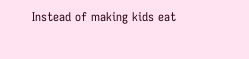Instead of making kids eat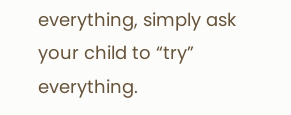everything, simply ask your child to “try” everything.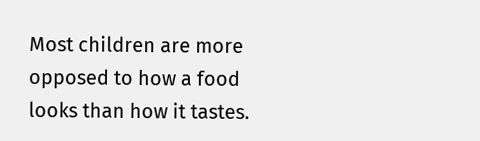Most children are more opposed to how a food looks than how it tastes.